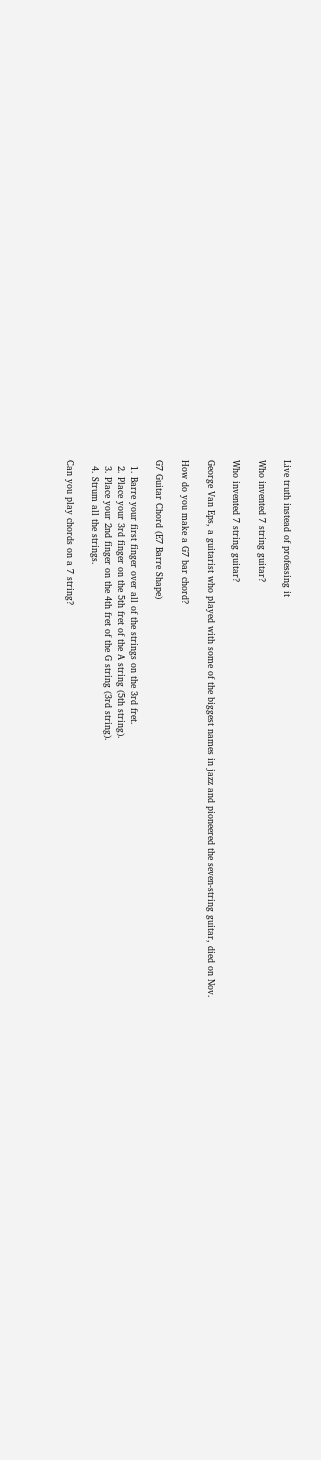Live truth instead of professing it

Who invented 7 string guitar?

Who invented 7 string guitar?

George Van Eps, a guitarist who played with some of the biggest names in jazz and pioneered the seven-string guitar, died on Nov.

How do you make a G7 bar chord?

G7 Guitar Chord (E7 Barre Shape)

  1. Barre your first finger over all of the strings on the 3rd fret.
  2. Place your 3rd finger on the 5th fret of the A string (5th string).
  3. Place your 2nd finger on the 4th fret of the G string (3rd string).
  4. Strum all the strings.

Can you play chords on a 7 string?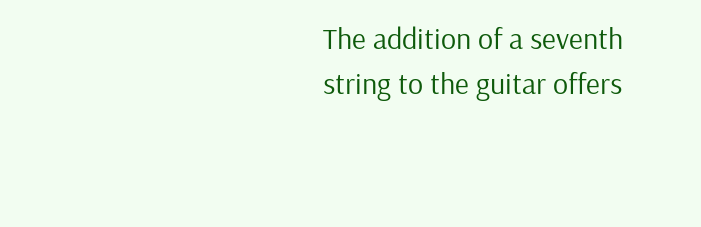The addition of a seventh string to the guitar offers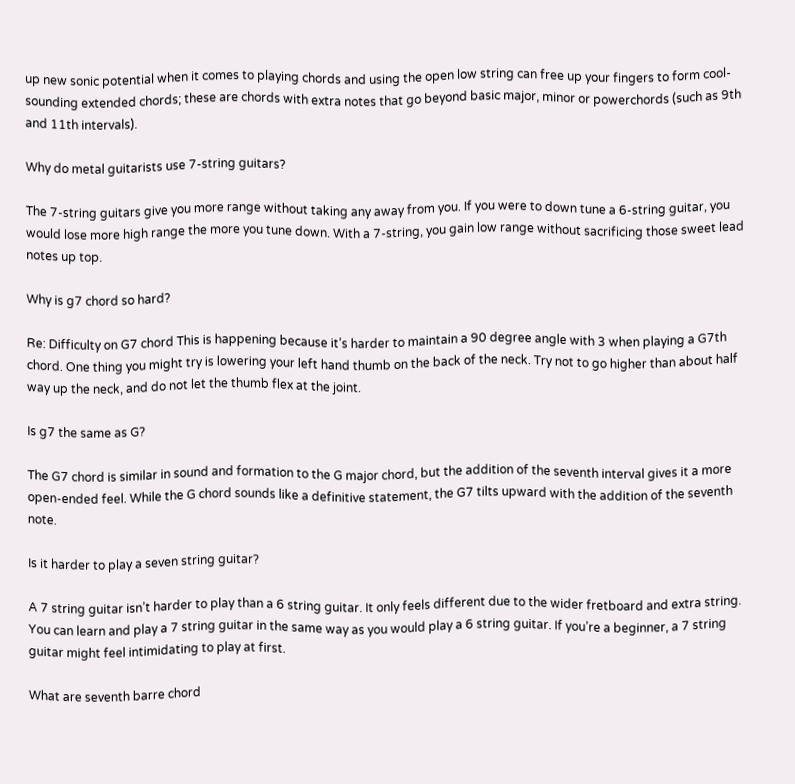up new sonic potential when it comes to playing chords and using the open low string can free up your fingers to form cool-sounding extended chords; these are chords with extra notes that go beyond basic major, minor or powerchords (such as 9th and 11th intervals).

Why do metal guitarists use 7-string guitars?

The 7-string guitars give you more range without taking any away from you. If you were to down tune a 6-string guitar, you would lose more high range the more you tune down. With a 7-string, you gain low range without sacrificing those sweet lead notes up top.

Why is g7 chord so hard?

Re: Difficulty on G7 chord This is happening because it’s harder to maintain a 90 degree angle with 3 when playing a G7th chord. One thing you might try is lowering your left hand thumb on the back of the neck. Try not to go higher than about half way up the neck, and do not let the thumb flex at the joint.

Is g7 the same as G?

The G7 chord is similar in sound and formation to the G major chord, but the addition of the seventh interval gives it a more open-ended feel. While the G chord sounds like a definitive statement, the G7 tilts upward with the addition of the seventh note.

Is it harder to play a seven string guitar?

A 7 string guitar isn’t harder to play than a 6 string guitar. It only feels different due to the wider fretboard and extra string. You can learn and play a 7 string guitar in the same way as you would play a 6 string guitar. If you’re a beginner, a 7 string guitar might feel intimidating to play at first.

What are seventh barre chord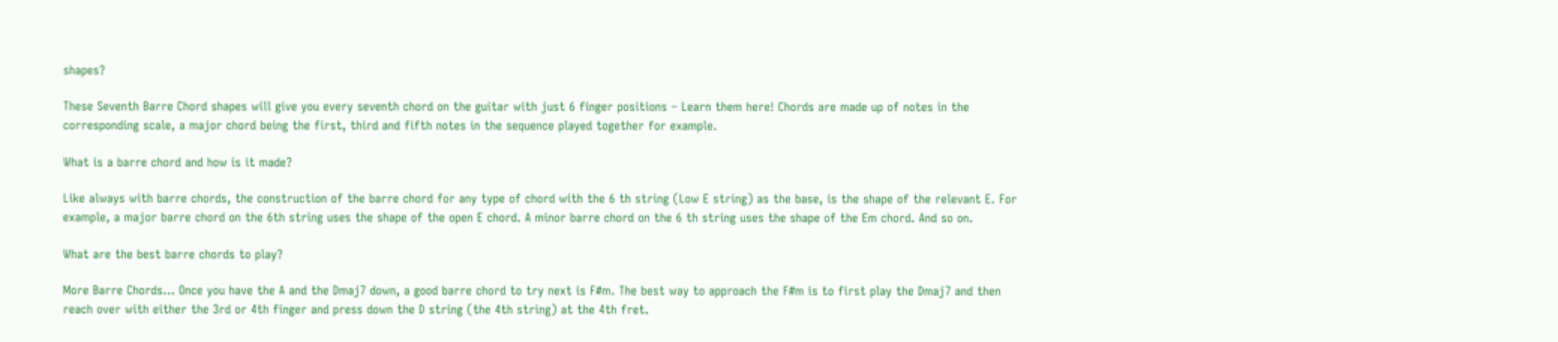shapes?

These Seventh Barre Chord shapes will give you every seventh chord on the guitar with just 6 finger positions – Learn them here! Chords are made up of notes in the corresponding scale, a major chord being the first, third and fifth notes in the sequence played together for example.

What is a barre chord and how is it made?

Like always with barre chords, the construction of the barre chord for any type of chord with the 6 th string (Low E string) as the base, is the shape of the relevant E. For example, a major barre chord on the 6th string uses the shape of the open E chord. A minor barre chord on the 6 th string uses the shape of the Em chord. And so on.

What are the best barre chords to play?

More Barre Chords… Once you have the A and the Dmaj7 down, a good barre chord to try next is F#m. The best way to approach the F#m is to first play the Dmaj7 and then reach over with either the 3rd or 4th finger and press down the D string (the 4th string) at the 4th fret.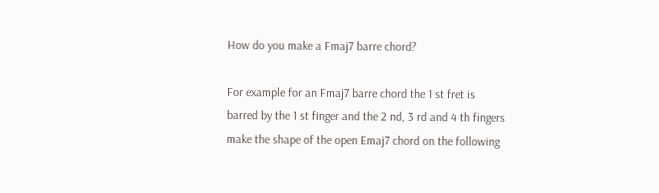How do you make a Fmaj7 barre chord?

For example for an Fmaj7 barre chord the 1 st fret is barred by the 1 st finger and the 2 nd, 3 rd and 4 th fingers make the shape of the open Emaj7 chord on the following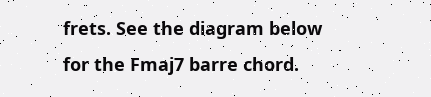frets. See the diagram below for the Fmaj7 barre chord.